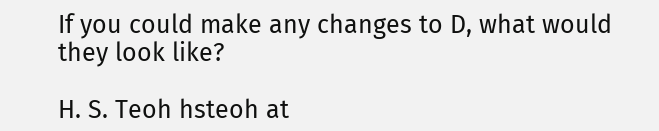If you could make any changes to D, what would they look like?

H. S. Teoh hsteoh at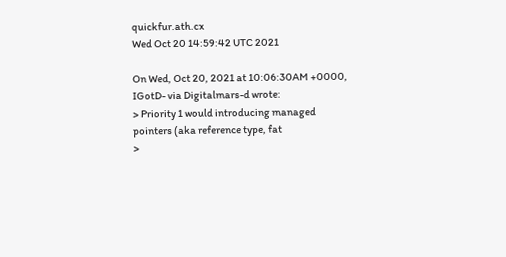quickfur.ath.cx
Wed Oct 20 14:59:42 UTC 2021

On Wed, Oct 20, 2021 at 10:06:30AM +0000, IGotD- via Digitalmars-d wrote:
> Priority 1 would introducing managed pointers (aka reference type, fat
>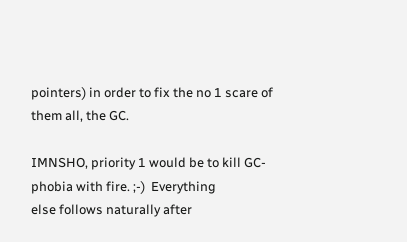pointers) in order to fix the no 1 scare of them all, the GC.

IMNSHO, priority 1 would be to kill GC-phobia with fire. ;-)  Everything
else follows naturally after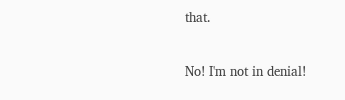that.


No! I'm not in denial!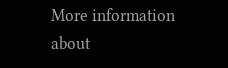More information about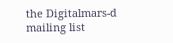the Digitalmars-d mailing list